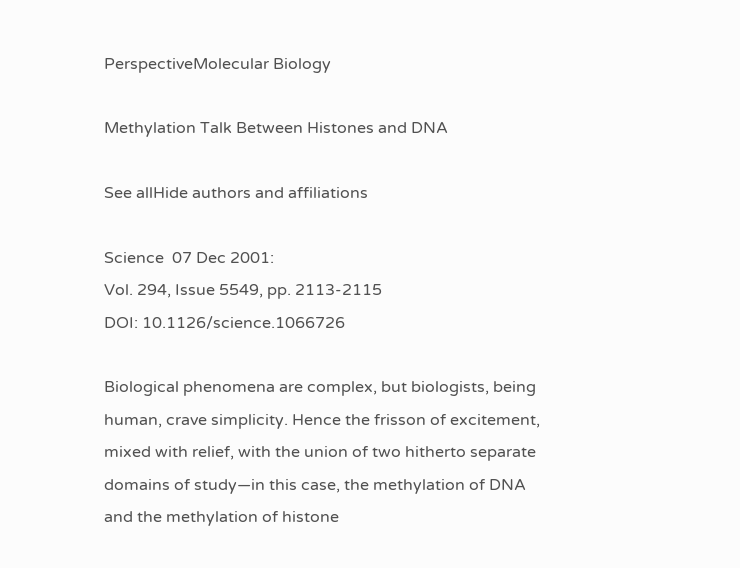PerspectiveMolecular Biology

Methylation Talk Between Histones and DNA

See allHide authors and affiliations

Science  07 Dec 2001:
Vol. 294, Issue 5549, pp. 2113-2115
DOI: 10.1126/science.1066726

Biological phenomena are complex, but biologists, being human, crave simplicity. Hence the frisson of excitement, mixed with relief, with the union of two hitherto separate domains of study—in this case, the methylation of DNA and the methylation of histone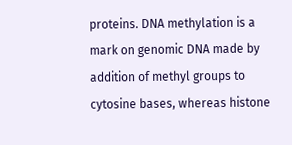proteins. DNA methylation is a mark on genomic DNA made by addition of methyl groups to cytosine bases, whereas histone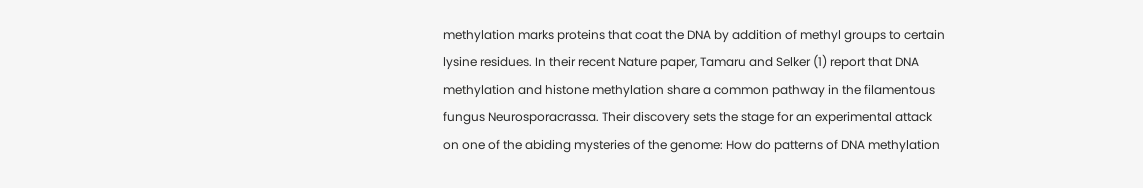methylation marks proteins that coat the DNA by addition of methyl groups to certain lysine residues. In their recent Nature paper, Tamaru and Selker (1) report that DNA methylation and histone methylation share a common pathway in the filamentous fungus Neurosporacrassa. Their discovery sets the stage for an experimental attack on one of the abiding mysteries of the genome: How do patterns of DNA methylation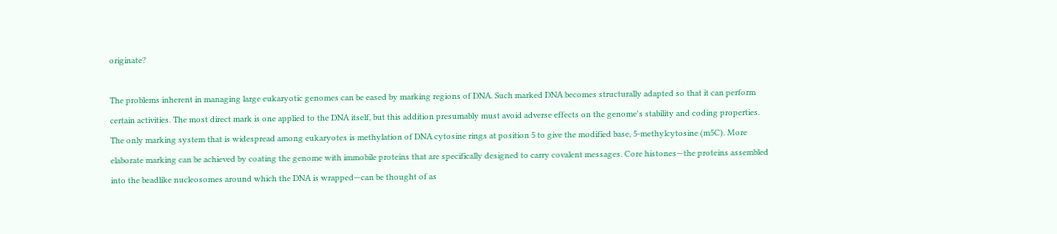originate?

The problems inherent in managing large eukaryotic genomes can be eased by marking regions of DNA. Such marked DNA becomes structurally adapted so that it can perform certain activities. The most direct mark is one applied to the DNA itself, but this addition presumably must avoid adverse effects on the genome's stability and coding properties. The only marking system that is widespread among eukaryotes is methylation of DNA cytosine rings at position 5 to give the modified base, 5-methylcytosine (m5C). More elaborate marking can be achieved by coating the genome with immobile proteins that are specifically designed to carry covalent messages. Core histones—the proteins assembled into the beadlike nucleosomes around which the DNA is wrapped—can be thought of as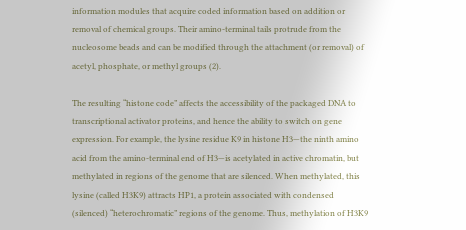information modules that acquire coded information based on addition or removal of chemical groups. Their amino-terminal tails protrude from the nucleosome beads and can be modified through the attachment (or removal) of acetyl, phosphate, or methyl groups (2).

The resulting “histone code” affects the accessibility of the packaged DNA to transcriptional activator proteins, and hence the ability to switch on gene expression. For example, the lysine residue K9 in histone H3—the ninth amino acid from the amino-terminal end of H3—is acetylated in active chromatin, but methylated in regions of the genome that are silenced. When methylated, this lysine (called H3K9) attracts HP1, a protein associated with condensed (silenced) “heterochromatic” regions of the genome. Thus, methylation of H3K9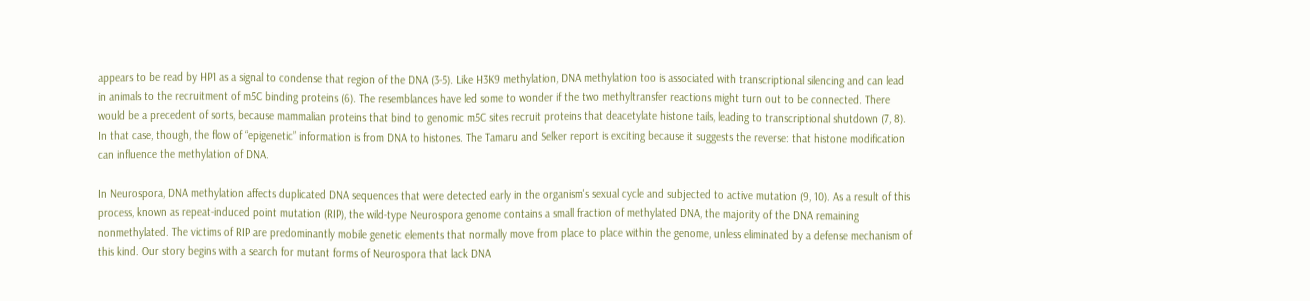appears to be read by HP1 as a signal to condense that region of the DNA (3-5). Like H3K9 methylation, DNA methylation too is associated with transcriptional silencing and can lead in animals to the recruitment of m5C binding proteins (6). The resemblances have led some to wonder if the two methyltransfer reactions might turn out to be connected. There would be a precedent of sorts, because mammalian proteins that bind to genomic m5C sites recruit proteins that deacetylate histone tails, leading to transcriptional shutdown (7, 8). In that case, though, the flow of “epigenetic” information is from DNA to histones. The Tamaru and Selker report is exciting because it suggests the reverse: that histone modification can influence the methylation of DNA.

In Neurospora, DNA methylation affects duplicated DNA sequences that were detected early in the organism's sexual cycle and subjected to active mutation (9, 10). As a result of this process, known as repeat-induced point mutation (RIP), the wild-type Neurospora genome contains a small fraction of methylated DNA, the majority of the DNA remaining nonmethylated. The victims of RIP are predominantly mobile genetic elements that normally move from place to place within the genome, unless eliminated by a defense mechanism of this kind. Our story begins with a search for mutant forms of Neurospora that lack DNA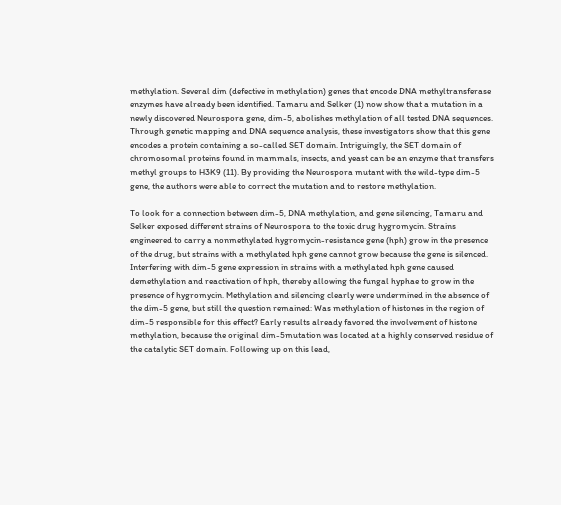methylation. Several dim (defective in methylation) genes that encode DNA methyltransferase enzymes have already been identified. Tamaru and Selker (1) now show that a mutation in a newly discovered Neurospora gene, dim-5, abolishes methylation of all tested DNA sequences. Through genetic mapping and DNA sequence analysis, these investigators show that this gene encodes a protein containing a so-called SET domain. Intriguingly, the SET domain of chromosomal proteins found in mammals, insects, and yeast can be an enzyme that transfers methyl groups to H3K9 (11). By providing the Neurospora mutant with the wild-type dim-5 gene, the authors were able to correct the mutation and to restore methylation.

To look for a connection between dim-5, DNA methylation, and gene silencing, Tamaru and Selker exposed different strains of Neurospora to the toxic drug hygromycin. Strains engineered to carry a nonmethylated hygromycin-resistance gene (hph) grow in the presence of the drug, but strains with a methylated hph gene cannot grow because the gene is silenced. Interfering with dim-5 gene expression in strains with a methylated hph gene caused demethylation and reactivation of hph, thereby allowing the fungal hyphae to grow in the presence of hygromycin. Methylation and silencing clearly were undermined in the absence of the dim-5 gene, but still the question remained: Was methylation of histones in the region of dim-5 responsible for this effect? Early results already favored the involvement of histone methylation, because the original dim-5mutation was located at a highly conserved residue of the catalytic SET domain. Following up on this lead,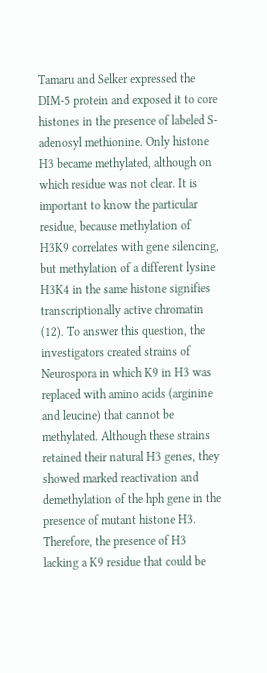Tamaru and Selker expressed the DIM-5 protein and exposed it to core histones in the presence of labeled S-adenosyl methionine. Only histone H3 became methylated, although on which residue was not clear. It is important to know the particular residue, because methylation of H3K9 correlates with gene silencing, but methylation of a different lysine H3K4 in the same histone signifies transcriptionally active chromatin (12). To answer this question, the investigators created strains of Neurospora in which K9 in H3 was replaced with amino acids (arginine and leucine) that cannot be methylated. Although these strains retained their natural H3 genes, they showed marked reactivation and demethylation of the hph gene in the presence of mutant histone H3. Therefore, the presence of H3 lacking a K9 residue that could be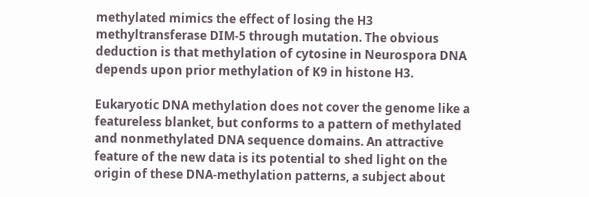methylated mimics the effect of losing the H3 methyltransferase DIM-5 through mutation. The obvious deduction is that methylation of cytosine in Neurospora DNA depends upon prior methylation of K9 in histone H3.

Eukaryotic DNA methylation does not cover the genome like a featureless blanket, but conforms to a pattern of methylated and nonmethylated DNA sequence domains. An attractive feature of the new data is its potential to shed light on the origin of these DNA-methylation patterns, a subject about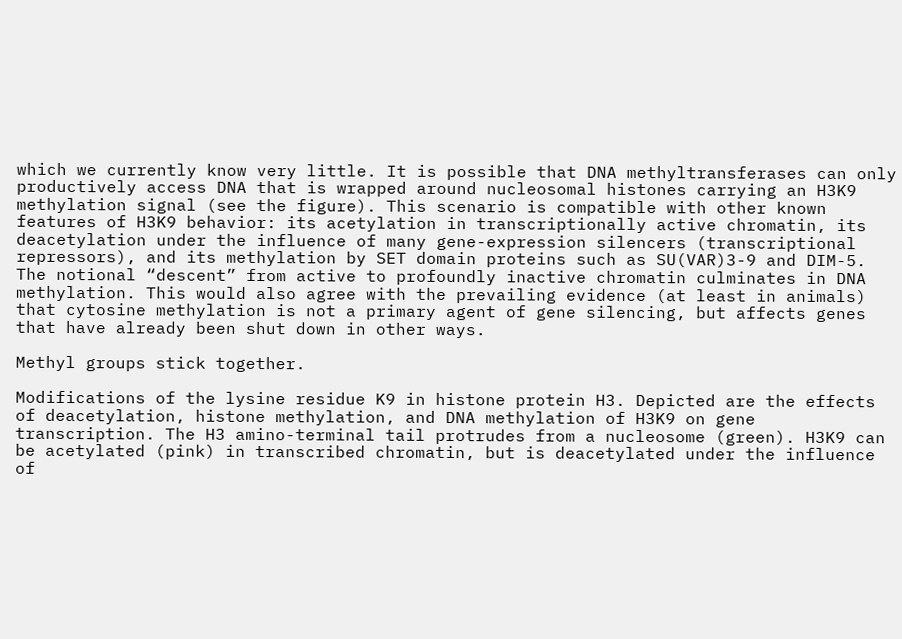which we currently know very little. It is possible that DNA methyltransferases can only productively access DNA that is wrapped around nucleosomal histones carrying an H3K9 methylation signal (see the figure). This scenario is compatible with other known features of H3K9 behavior: its acetylation in transcriptionally active chromatin, its deacetylation under the influence of many gene-expression silencers (transcriptional repressors), and its methylation by SET domain proteins such as SU(VAR)3-9 and DIM-5. The notional “descent” from active to profoundly inactive chromatin culminates in DNA methylation. This would also agree with the prevailing evidence (at least in animals) that cytosine methylation is not a primary agent of gene silencing, but affects genes that have already been shut down in other ways.

Methyl groups stick together.

Modifications of the lysine residue K9 in histone protein H3. Depicted are the effects of deacetylation, histone methylation, and DNA methylation of H3K9 on gene transcription. The H3 amino-terminal tail protrudes from a nucleosome (green). H3K9 can be acetylated (pink) in transcribed chromatin, but is deacetylated under the influence of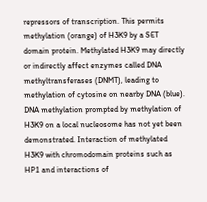repressors of transcription. This permits methylation (orange) of H3K9 by a SET domain protein. Methylated H3K9 may directly or indirectly affect enzymes called DNA methyltransferases (DNMT), leading to methylation of cytosine on nearby DNA (blue). DNA methylation prompted by methylation of H3K9 on a local nucleosome has not yet been demonstrated. Interaction of methylated H3K9 with chromodomain proteins such as HP1 and interactions of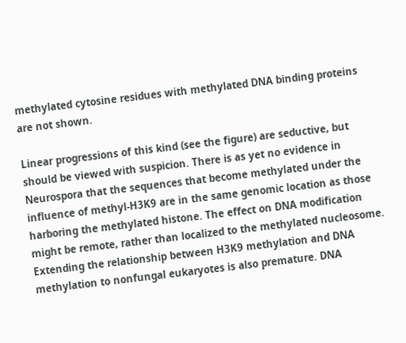methylated cytosine residues with methylated DNA binding proteins are not shown.

Linear progressions of this kind (see the figure) are seductive, but should be viewed with suspicion. There is as yet no evidence in Neurospora that the sequences that become methylated under the influence of methyl-H3K9 are in the same genomic location as those harboring the methylated histone. The effect on DNA modification might be remote, rather than localized to the methylated nucleosome. Extending the relationship between H3K9 methylation and DNA methylation to nonfungal eukaryotes is also premature. DNA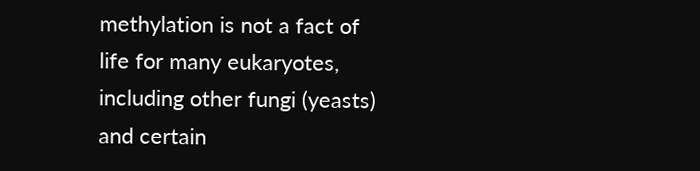methylation is not a fact of life for many eukaryotes, including other fungi (yeasts) and certain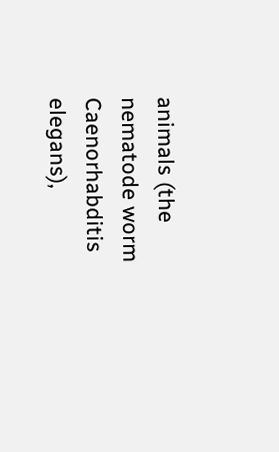animals (the nematode worm Caenorhabditis elegans),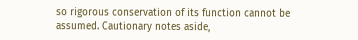so rigorous conservation of its function cannot be assumed. Cautionary notes aside,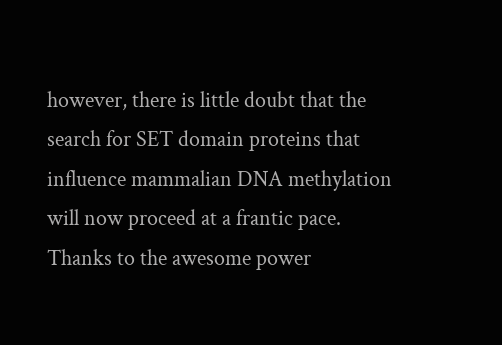however, there is little doubt that the search for SET domain proteins that influence mammalian DNA methylation will now proceed at a frantic pace. Thanks to the awesome power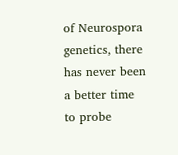of Neurospora genetics, there has never been a better time to probe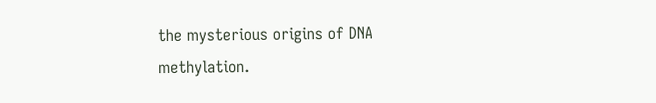the mysterious origins of DNA methylation.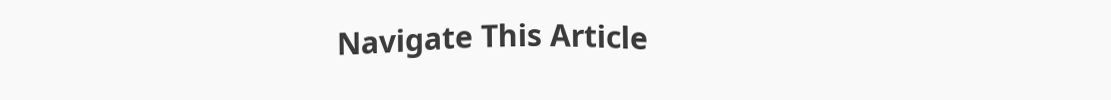Navigate This Article